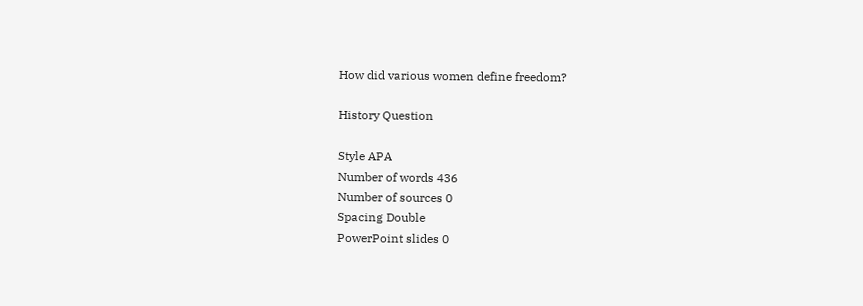How did various women define freedom?

History Question

Style APA
Number of words 436
Number of sources 0
Spacing Double
PowerPoint slides 0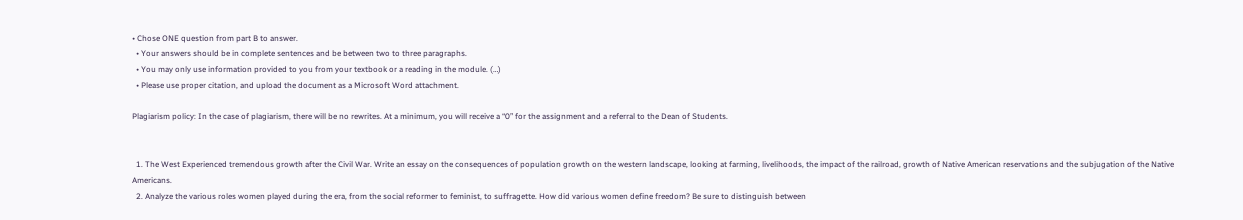• Chose ONE question from part B to answer.
  • Your answers should be in complete sentences and be between two to three paragraphs.
  • You may only use information provided to you from your textbook or a reading in the module. (…)
  • Please use proper citation, and upload the document as a Microsoft Word attachment.

Plagiarism policy: In the case of plagiarism, there will be no rewrites. At a minimum, you will receive a “0” for the assignment and a referral to the Dean of Students.


  1. The West Experienced tremendous growth after the Civil War. Write an essay on the consequences of population growth on the western landscape, looking at farming, livelihoods, the impact of the railroad, growth of Native American reservations and the subjugation of the Native Americans.
  2. Analyze the various roles women played during the era, from the social reformer to feminist, to suffragette. How did various women define freedom? Be sure to distinguish between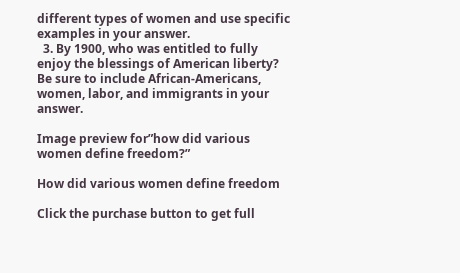different types of women and use specific examples in your answer.
  3. By 1900, who was entitled to fully enjoy the blessings of American liberty? Be sure to include African-Americans, women, labor, and immigrants in your answer.

Image preview for”how did various women define freedom?”

How did various women define freedom

Click the purchase button to get full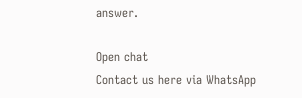answer.

Open chat
Contact us here via WhatsApp